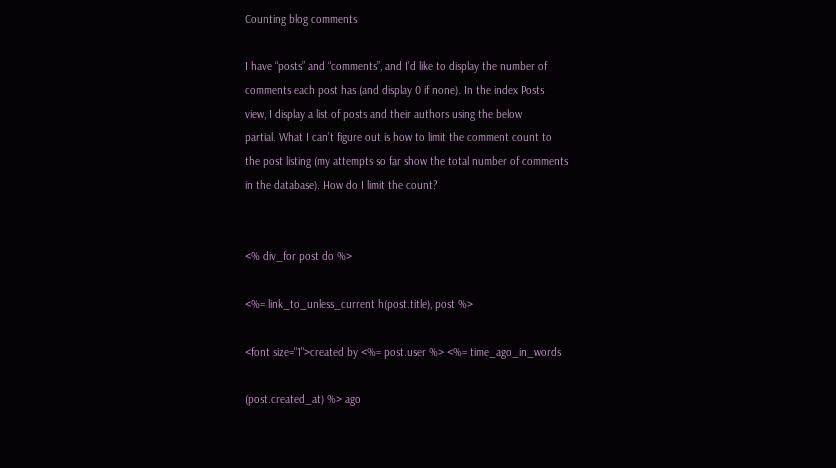Counting blog comments

I have “posts” and “comments”, and I’d like to display the number of
comments each post has (and display 0 if none). In the index Posts
view, I display a list of posts and their authors using the below
partial. What I can’t figure out is how to limit the comment count to
the post listing (my attempts so far show the total number of comments
in the database). How do I limit the count?


<% div_for post do %>

<%= link_to_unless_current h(post.title), post %>

<font size="1">created by <%= post.user %> <%= time_ago_in_words

(post.created_at) %> ago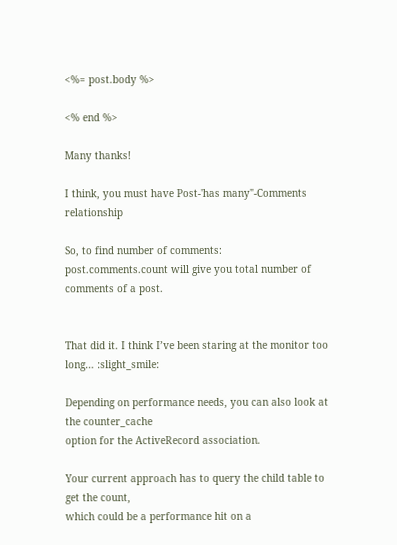<%= post.body %>

<% end %>

Many thanks!

I think, you must have Post-'has many"-Comments relationship

So, to find number of comments:
post.comments.count will give you total number of comments of a post.


That did it. I think I’ve been staring at the monitor too
long… :slight_smile:

Depending on performance needs, you can also look at the counter_cache
option for the ActiveRecord association.

Your current approach has to query the child table to get the count,
which could be a performance hit on a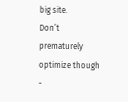big site.
Don’t prematurely optimize though -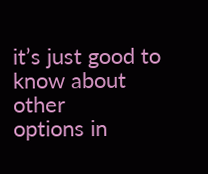it’s just good to know about other
options in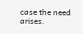case the need arises.